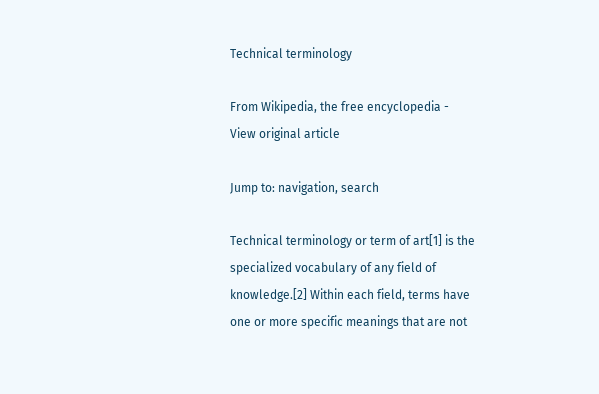Technical terminology

From Wikipedia, the free encyclopedia - View original article

Jump to: navigation, search

Technical terminology or term of art[1] is the specialized vocabulary of any field of knowledge.[2] Within each field, terms have one or more specific meanings that are not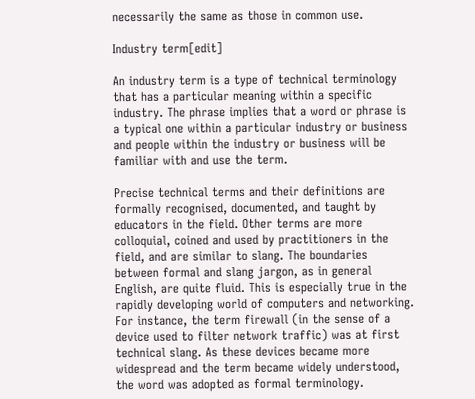necessarily the same as those in common use.

Industry term[edit]

An industry term is a type of technical terminology that has a particular meaning within a specific industry. The phrase implies that a word or phrase is a typical one within a particular industry or business and people within the industry or business will be familiar with and use the term.

Precise technical terms and their definitions are formally recognised, documented, and taught by educators in the field. Other terms are more colloquial, coined and used by practitioners in the field, and are similar to slang. The boundaries between formal and slang jargon, as in general English, are quite fluid. This is especially true in the rapidly developing world of computers and networking. For instance, the term firewall (in the sense of a device used to filter network traffic) was at first technical slang. As these devices became more widespread and the term became widely understood, the word was adopted as formal terminology.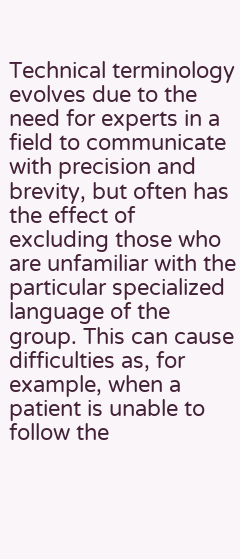Technical terminology evolves due to the need for experts in a field to communicate with precision and brevity, but often has the effect of excluding those who are unfamiliar with the particular specialized language of the group. This can cause difficulties as, for example, when a patient is unable to follow the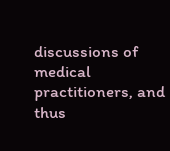discussions of medical practitioners, and thus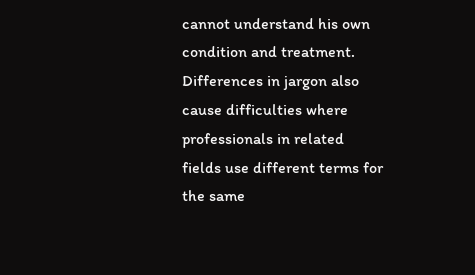cannot understand his own condition and treatment. Differences in jargon also cause difficulties where professionals in related fields use different terms for the same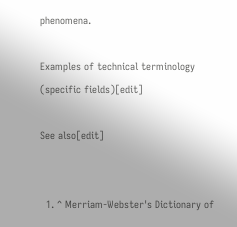phenomena.

Examples of technical terminology (specific fields)[edit]

See also[edit]


  1. ^ Merriam-Webster's Dictionary of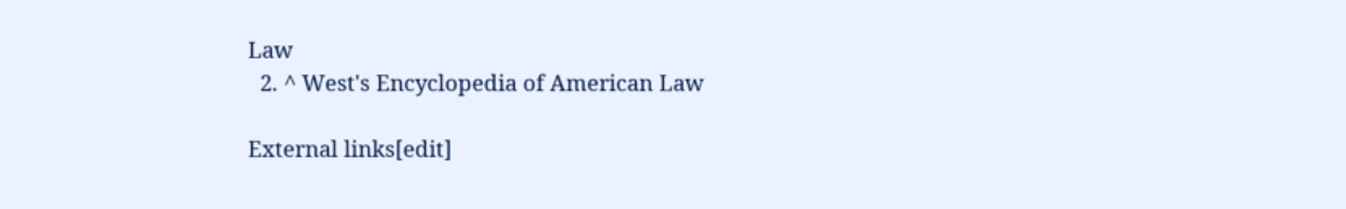Law
  2. ^ West's Encyclopedia of American Law

External links[edit]